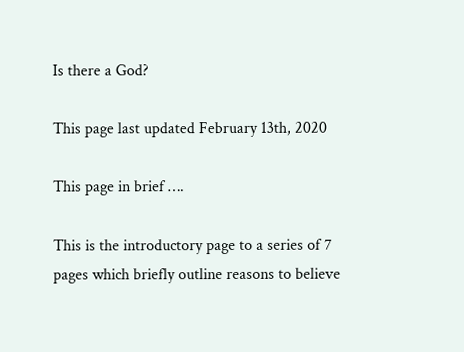Is there a God?

This page last updated February 13th, 2020

This page in brief ….

This is the introductory page to a series of 7 pages which briefly outline reasons to believe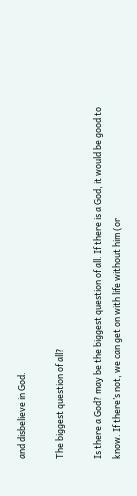and disbelieve in God.

The biggest question of all?

Is there a God? may be the biggest question of all. If there is a God, it would be good to know. If there’s not, we can get on with life without him (or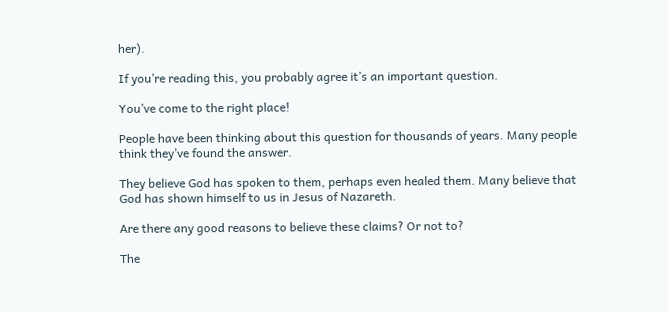her).

If you’re reading this, you probably agree it’s an important question.

You’ve come to the right place!

People have been thinking about this question for thousands of years. Many people think they’ve found the answer.

They believe God has spoken to them, perhaps even healed them. Many believe that God has shown himself to us in Jesus of Nazareth.

Are there any good reasons to believe these claims? Or not to?

The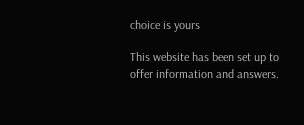choice is yours

This website has been set up to offer information and answers.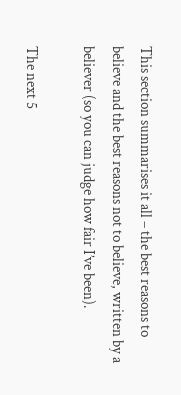This section summarises it all – the best reasons to believe and the best reasons not to believe, written by a believer (so you can judge how fair I’ve been).

The next 5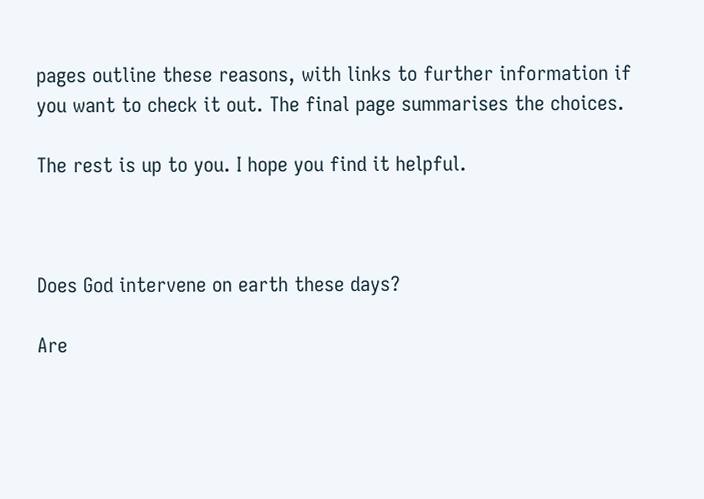pages outline these reasons, with links to further information if you want to check it out. The final page summarises the choices.

The rest is up to you. I hope you find it helpful.



Does God intervene on earth these days?

Are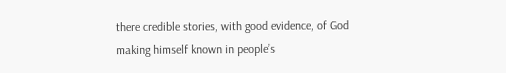there credible stories, with good evidence, of God making himself known in people’s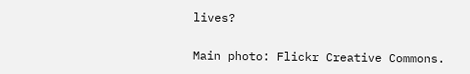lives?

Main photo: Flickr Creative Commons.